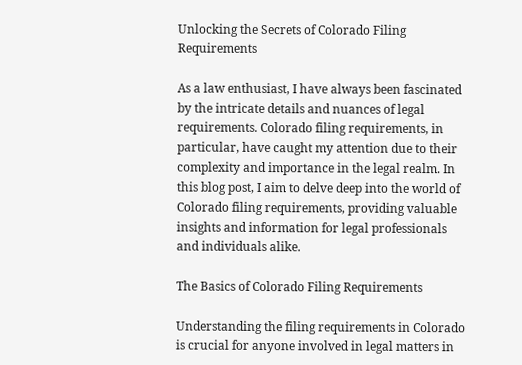Unlocking the Secrets of Colorado Filing Requirements

As a law enthusiast, I have always been fascinated by the intricate details and nuances of legal requirements. Colorado filing requirements, in particular, have caught my attention due to their complexity and importance in the legal realm. In this blog post, I aim to delve deep into the world of Colorado filing requirements, providing valuable insights and information for legal professionals and individuals alike.

The Basics of Colorado Filing Requirements

Understanding the filing requirements in Colorado is crucial for anyone involved in legal matters in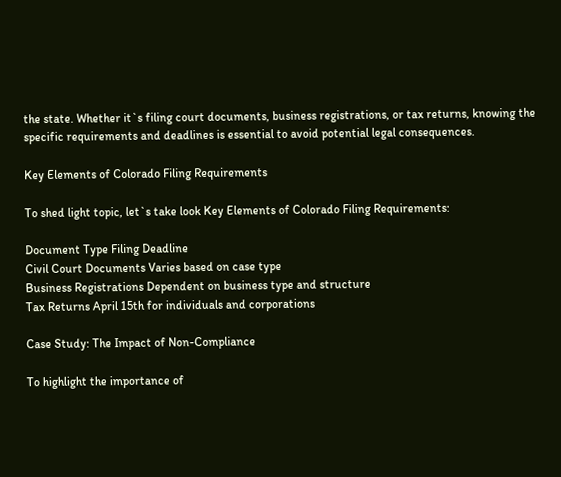the state. Whether it`s filing court documents, business registrations, or tax returns, knowing the specific requirements and deadlines is essential to avoid potential legal consequences.

Key Elements of Colorado Filing Requirements

To shed light topic, let`s take look Key Elements of Colorado Filing Requirements:

Document Type Filing Deadline
Civil Court Documents Varies based on case type
Business Registrations Dependent on business type and structure
Tax Returns April 15th for individuals and corporations

Case Study: The Impact of Non-Compliance

To highlight the importance of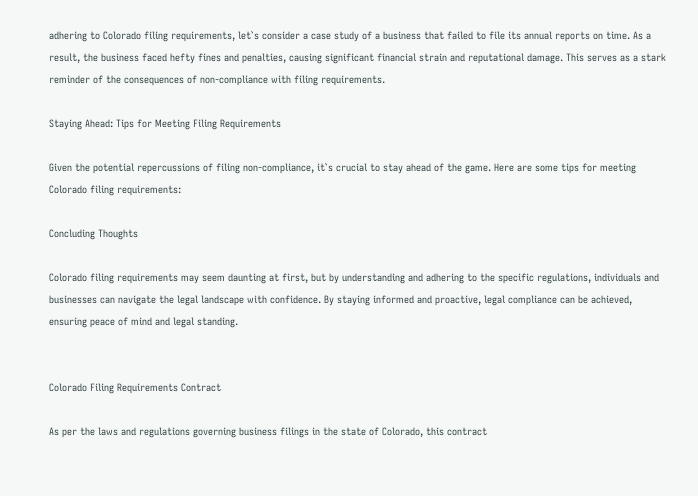adhering to Colorado filing requirements, let`s consider a case study of a business that failed to file its annual reports on time. As a result, the business faced hefty fines and penalties, causing significant financial strain and reputational damage. This serves as a stark reminder of the consequences of non-compliance with filing requirements.

Staying Ahead: Tips for Meeting Filing Requirements

Given the potential repercussions of filing non-compliance, it`s crucial to stay ahead of the game. Here are some tips for meeting Colorado filing requirements:

Concluding Thoughts

Colorado filing requirements may seem daunting at first, but by understanding and adhering to the specific regulations, individuals and businesses can navigate the legal landscape with confidence. By staying informed and proactive, legal compliance can be achieved, ensuring peace of mind and legal standing.


Colorado Filing Requirements Contract

As per the laws and regulations governing business filings in the state of Colorado, this contract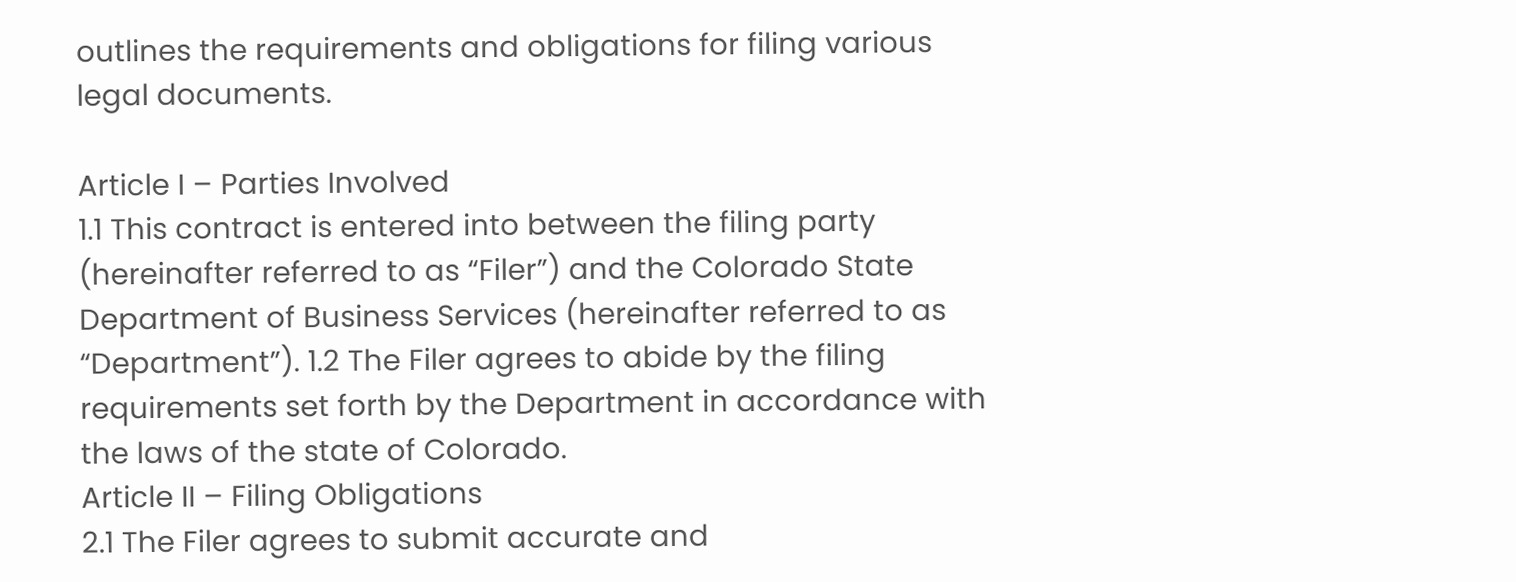outlines the requirements and obligations for filing various legal documents.

Article I – Parties Involved
1.1 This contract is entered into between the filing party (hereinafter referred to as “Filer”) and the Colorado State Department of Business Services (hereinafter referred to as “Department”). 1.2 The Filer agrees to abide by the filing requirements set forth by the Department in accordance with the laws of the state of Colorado.
Article II – Filing Obligations
2.1 The Filer agrees to submit accurate and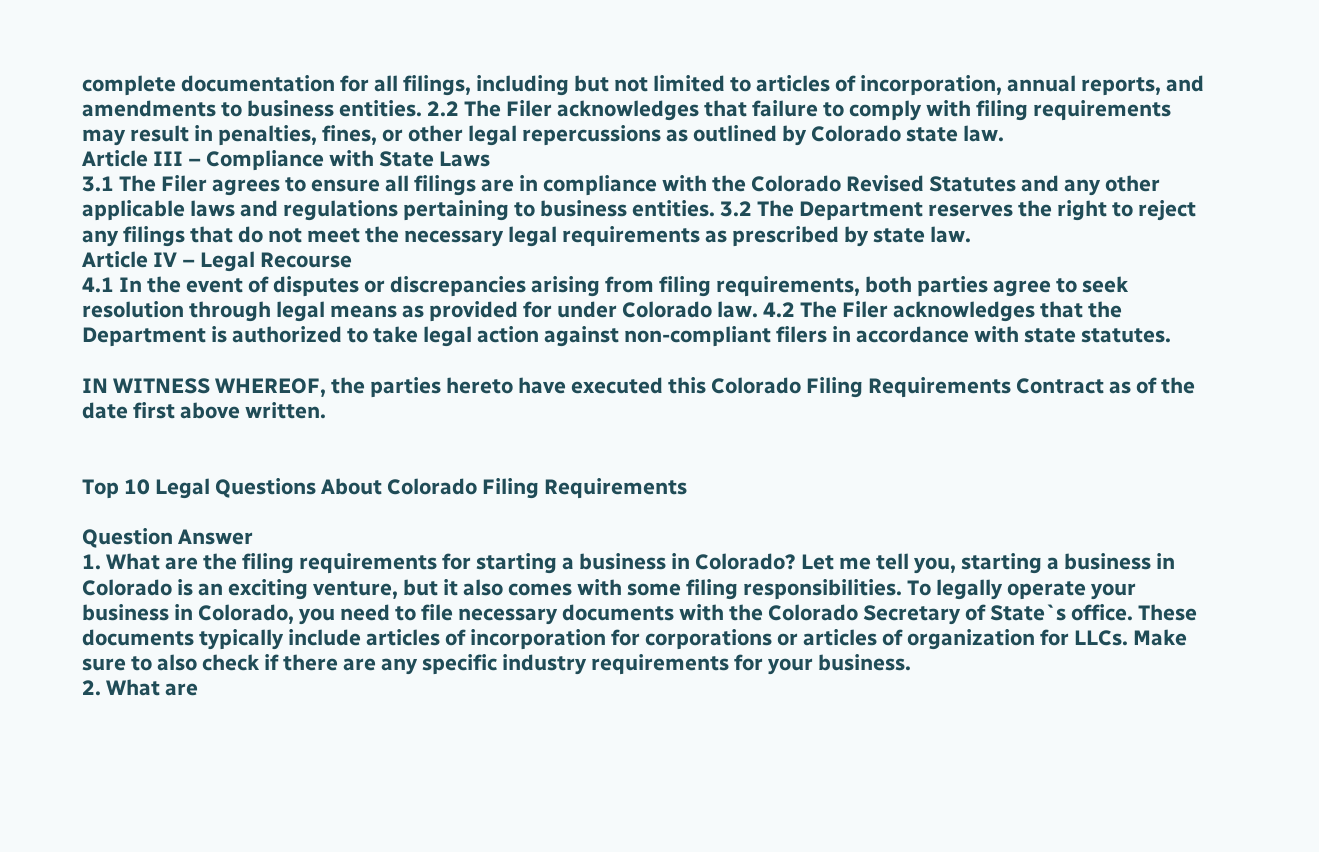complete documentation for all filings, including but not limited to articles of incorporation, annual reports, and amendments to business entities. 2.2 The Filer acknowledges that failure to comply with filing requirements may result in penalties, fines, or other legal repercussions as outlined by Colorado state law.
Article III – Compliance with State Laws
3.1 The Filer agrees to ensure all filings are in compliance with the Colorado Revised Statutes and any other applicable laws and regulations pertaining to business entities. 3.2 The Department reserves the right to reject any filings that do not meet the necessary legal requirements as prescribed by state law.
Article IV – Legal Recourse
4.1 In the event of disputes or discrepancies arising from filing requirements, both parties agree to seek resolution through legal means as provided for under Colorado law. 4.2 The Filer acknowledges that the Department is authorized to take legal action against non-compliant filers in accordance with state statutes.

IN WITNESS WHEREOF, the parties hereto have executed this Colorado Filing Requirements Contract as of the date first above written.


Top 10 Legal Questions About Colorado Filing Requirements

Question Answer
1. What are the filing requirements for starting a business in Colorado? Let me tell you, starting a business in Colorado is an exciting venture, but it also comes with some filing responsibilities. To legally operate your business in Colorado, you need to file necessary documents with the Colorado Secretary of State`s office. These documents typically include articles of incorporation for corporations or articles of organization for LLCs. Make sure to also check if there are any specific industry requirements for your business.
2. What are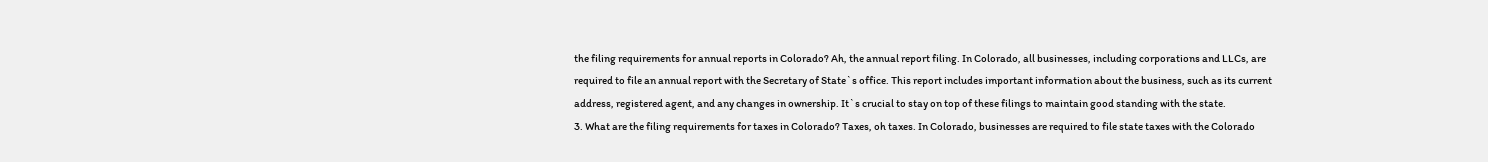the filing requirements for annual reports in Colorado? Ah, the annual report filing. In Colorado, all businesses, including corporations and LLCs, are required to file an annual report with the Secretary of State`s office. This report includes important information about the business, such as its current address, registered agent, and any changes in ownership. It`s crucial to stay on top of these filings to maintain good standing with the state.
3. What are the filing requirements for taxes in Colorado? Taxes, oh taxes. In Colorado, businesses are required to file state taxes with the Colorado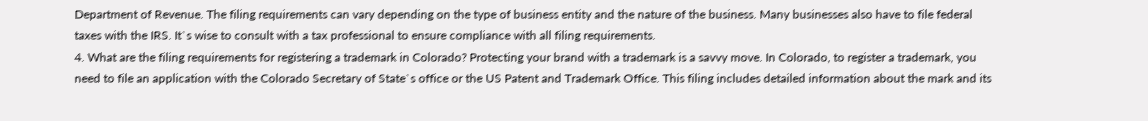Department of Revenue. The filing requirements can vary depending on the type of business entity and the nature of the business. Many businesses also have to file federal taxes with the IRS. It`s wise to consult with a tax professional to ensure compliance with all filing requirements.
4. What are the filing requirements for registering a trademark in Colorado? Protecting your brand with a trademark is a savvy move. In Colorado, to register a trademark, you need to file an application with the Colorado Secretary of State`s office or the US Patent and Trademark Office. This filing includes detailed information about the mark and its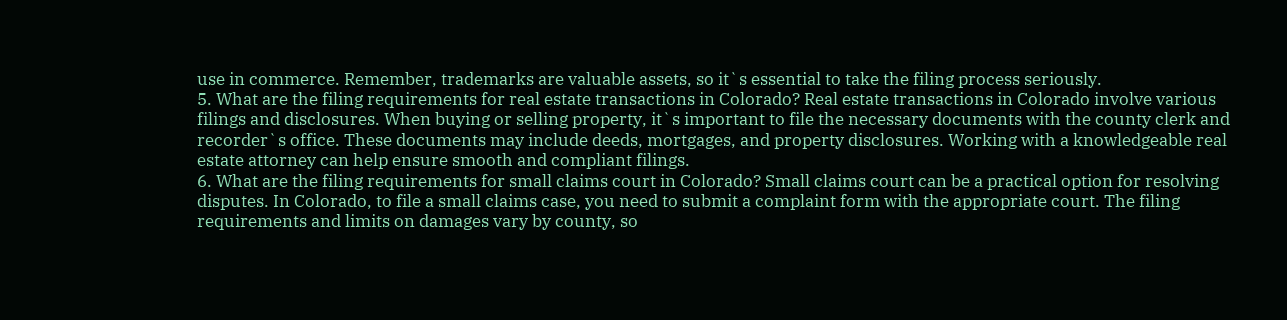use in commerce. Remember, trademarks are valuable assets, so it`s essential to take the filing process seriously.
5. What are the filing requirements for real estate transactions in Colorado? Real estate transactions in Colorado involve various filings and disclosures. When buying or selling property, it`s important to file the necessary documents with the county clerk and recorder`s office. These documents may include deeds, mortgages, and property disclosures. Working with a knowledgeable real estate attorney can help ensure smooth and compliant filings.
6. What are the filing requirements for small claims court in Colorado? Small claims court can be a practical option for resolving disputes. In Colorado, to file a small claims case, you need to submit a complaint form with the appropriate court. The filing requirements and limits on damages vary by county, so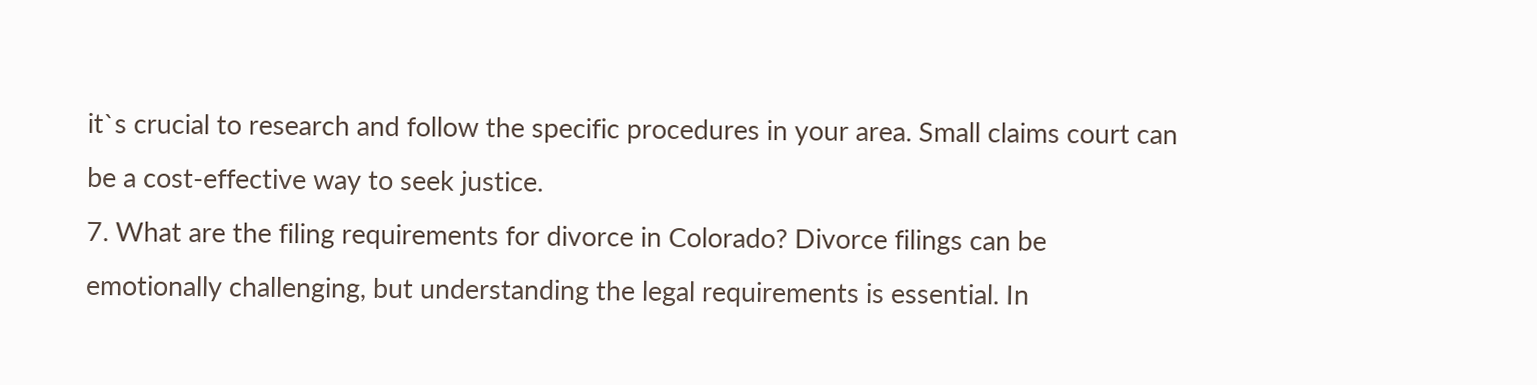it`s crucial to research and follow the specific procedures in your area. Small claims court can be a cost-effective way to seek justice.
7. What are the filing requirements for divorce in Colorado? Divorce filings can be emotionally challenging, but understanding the legal requirements is essential. In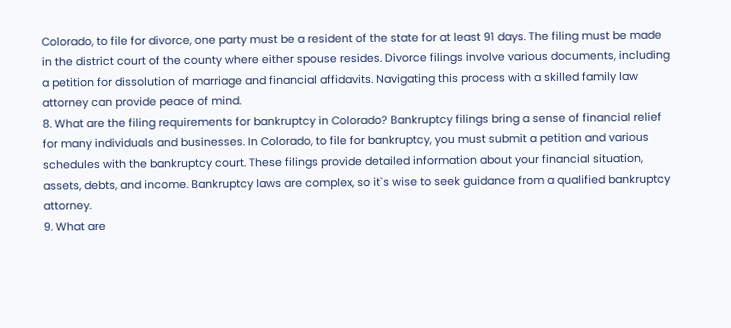Colorado, to file for divorce, one party must be a resident of the state for at least 91 days. The filing must be made in the district court of the county where either spouse resides. Divorce filings involve various documents, including a petition for dissolution of marriage and financial affidavits. Navigating this process with a skilled family law attorney can provide peace of mind.
8. What are the filing requirements for bankruptcy in Colorado? Bankruptcy filings bring a sense of financial relief for many individuals and businesses. In Colorado, to file for bankruptcy, you must submit a petition and various schedules with the bankruptcy court. These filings provide detailed information about your financial situation, assets, debts, and income. Bankruptcy laws are complex, so it`s wise to seek guidance from a qualified bankruptcy attorney.
9. What are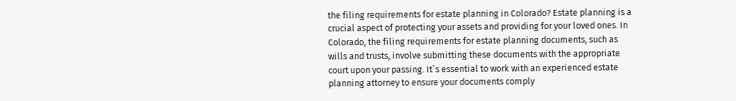the filing requirements for estate planning in Colorado? Estate planning is a crucial aspect of protecting your assets and providing for your loved ones. In Colorado, the filing requirements for estate planning documents, such as wills and trusts, involve submitting these documents with the appropriate court upon your passing. It`s essential to work with an experienced estate planning attorney to ensure your documents comply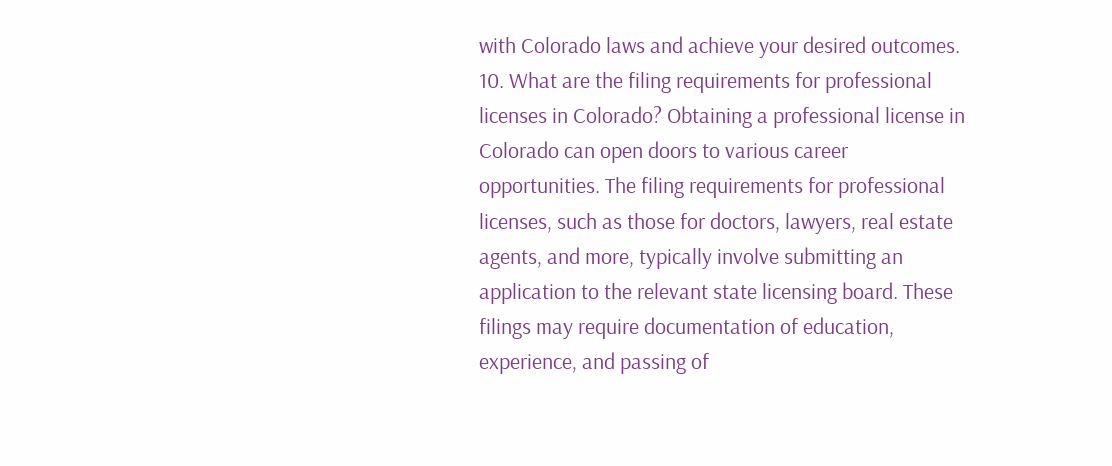with Colorado laws and achieve your desired outcomes.
10. What are the filing requirements for professional licenses in Colorado? Obtaining a professional license in Colorado can open doors to various career opportunities. The filing requirements for professional licenses, such as those for doctors, lawyers, real estate agents, and more, typically involve submitting an application to the relevant state licensing board. These filings may require documentation of education, experience, and passing of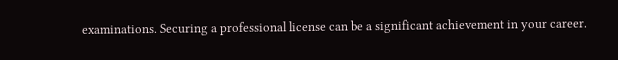examinations. Securing a professional license can be a significant achievement in your career.